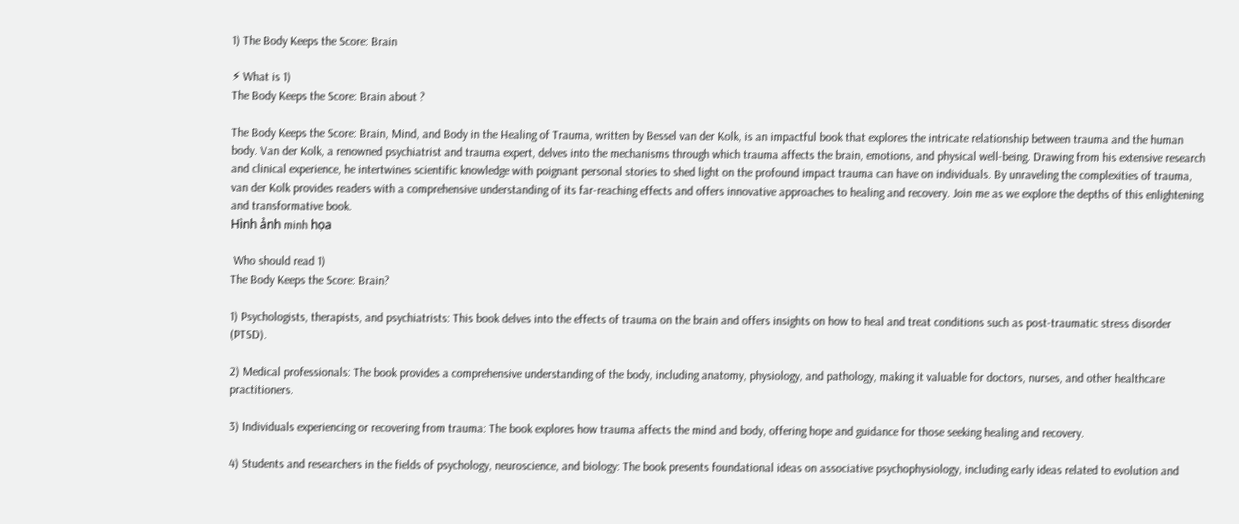1) The Body Keeps the Score: Brain

⚡ What is 1)
The Body Keeps the Score: Brain about ?

The Body Keeps the Score: Brain, Mind, and Body in the Healing of Trauma, written by Bessel van der Kolk, is an impactful book that explores the intricate relationship between trauma and the human body. Van der Kolk, a renowned psychiatrist and trauma expert, delves into the mechanisms through which trauma affects the brain, emotions, and physical well-being. Drawing from his extensive research and clinical experience, he intertwines scientific knowledge with poignant personal stories to shed light on the profound impact trauma can have on individuals. By unraveling the complexities of trauma, van der Kolk provides readers with a comprehensive understanding of its far-reaching effects and offers innovative approaches to healing and recovery. Join me as we explore the depths of this enlightening and transformative book.
Hình ảnh minh họa

 Who should read 1)
The Body Keeps the Score: Brain?

1) Psychologists, therapists, and psychiatrists: This book delves into the effects of trauma on the brain and offers insights on how to heal and treat conditions such as post-traumatic stress disorder (PTSD).

2) Medical professionals: The book provides a comprehensive understanding of the body, including anatomy, physiology, and pathology, making it valuable for doctors, nurses, and other healthcare practitioners.

3) Individuals experiencing or recovering from trauma: The book explores how trauma affects the mind and body, offering hope and guidance for those seeking healing and recovery.

4) Students and researchers in the fields of psychology, neuroscience, and biology: The book presents foundational ideas on associative psychophysiology, including early ideas related to evolution and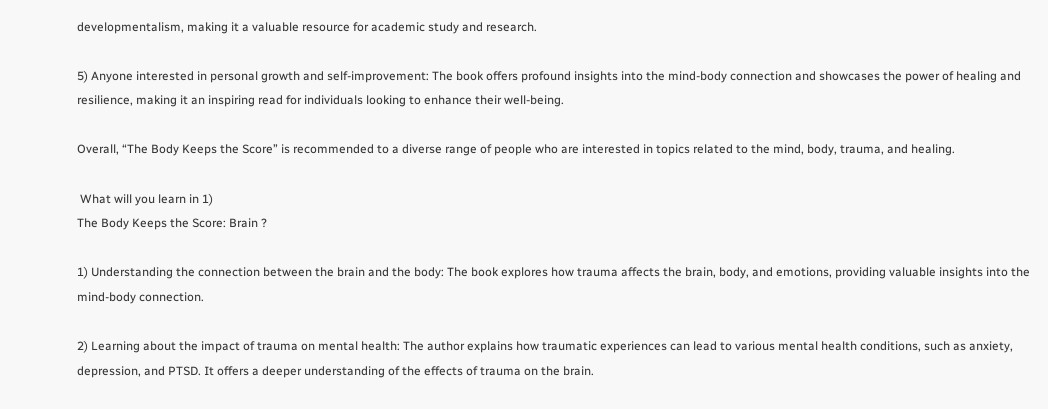developmentalism, making it a valuable resource for academic study and research.

5) Anyone interested in personal growth and self-improvement: The book offers profound insights into the mind-body connection and showcases the power of healing and resilience, making it an inspiring read for individuals looking to enhance their well-being.

Overall, “The Body Keeps the Score” is recommended to a diverse range of people who are interested in topics related to the mind, body, trauma, and healing.

 What will you learn in 1)
The Body Keeps the Score: Brain ?

1) Understanding the connection between the brain and the body: The book explores how trauma affects the brain, body, and emotions, providing valuable insights into the mind-body connection.

2) Learning about the impact of trauma on mental health: The author explains how traumatic experiences can lead to various mental health conditions, such as anxiety, depression, and PTSD. It offers a deeper understanding of the effects of trauma on the brain.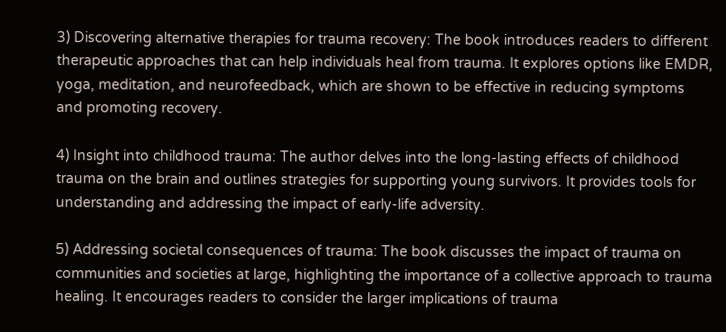3) Discovering alternative therapies for trauma recovery: The book introduces readers to different therapeutic approaches that can help individuals heal from trauma. It explores options like EMDR, yoga, meditation, and neurofeedback, which are shown to be effective in reducing symptoms and promoting recovery.

4) Insight into childhood trauma: The author delves into the long-lasting effects of childhood trauma on the brain and outlines strategies for supporting young survivors. It provides tools for understanding and addressing the impact of early-life adversity.

5) Addressing societal consequences of trauma: The book discusses the impact of trauma on communities and societies at large, highlighting the importance of a collective approach to trauma healing. It encourages readers to consider the larger implications of trauma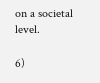on a societal level.

6)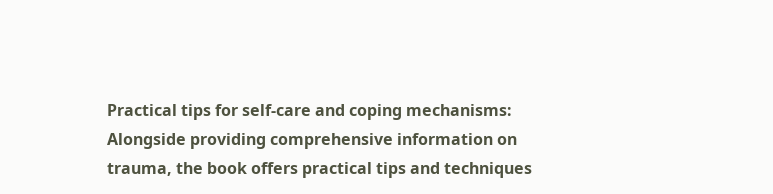Practical tips for self-care and coping mechanisms: Alongside providing comprehensive information on trauma, the book offers practical tips and techniques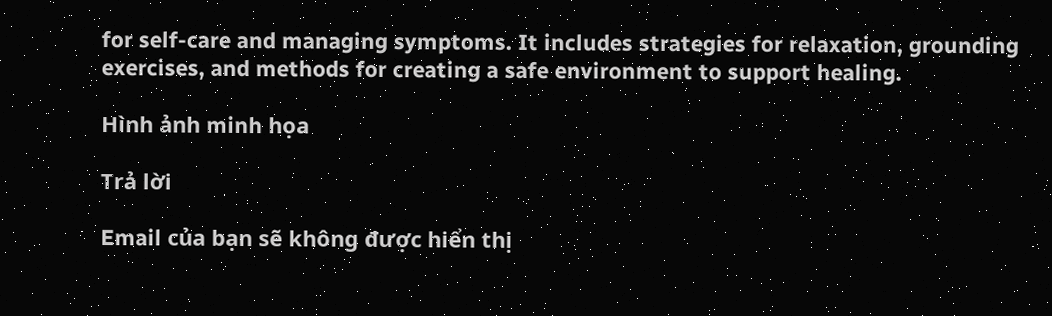for self-care and managing symptoms. It includes strategies for relaxation, grounding exercises, and methods for creating a safe environment to support healing.

Hình ảnh minh họa

Trả lời

Email của bạn sẽ không được hiển thị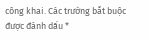công khai. Các trường bắt buộc được đánh dấu *